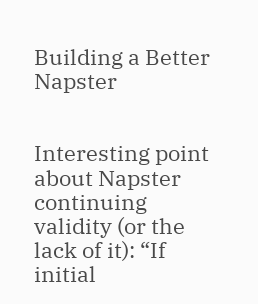Building a Better Napster


Interesting point about Napster continuing validity (or the lack of it): “If initial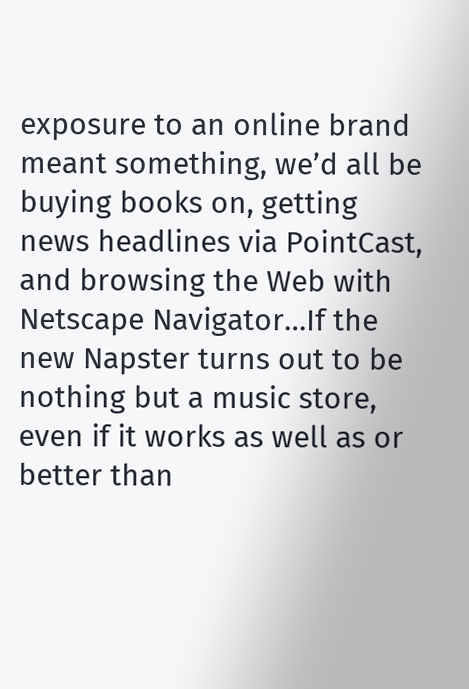exposure to an online brand meant something, we’d all be buying books on, getting news headlines via PointCast, and browsing the Web with Netscape Navigator…If the new Napster turns out to be nothing but a music store, even if it works as well as or better than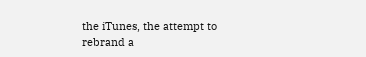the iTunes, the attempt to rebrand a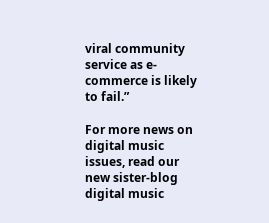viral community service as e-commerce is likely to fail.”

For more news on digital music issues, read our new sister-blog digital music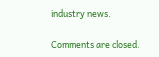industry news.

Comments are closed.